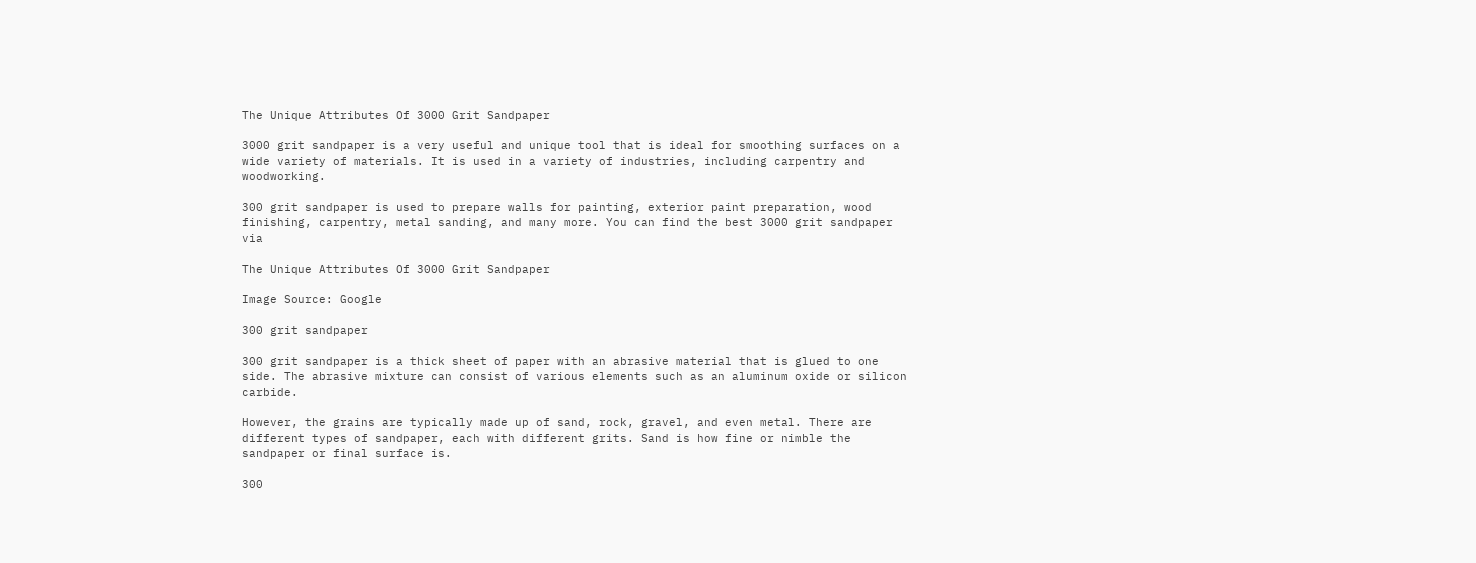The Unique Attributes Of 3000 Grit Sandpaper

3000 grit sandpaper is a very useful and unique tool that is ideal for smoothing surfaces on a wide variety of materials. It is used in a variety of industries, including carpentry and woodworking.

300 grit sandpaper is used to prepare walls for painting, exterior paint preparation, wood finishing, carpentry, metal sanding, and many more. You can find the best 3000 grit sandpaper via

The Unique Attributes Of 3000 Grit Sandpaper

Image Source: Google

300 grit sandpaper

300 grit sandpaper is a thick sheet of paper with an abrasive material that is glued to one side. The abrasive mixture can consist of various elements such as an aluminum oxide or silicon carbide.

However, the grains are typically made up of sand, rock, gravel, and even metal. There are different types of sandpaper, each with different grits. Sand is how fine or nimble the sandpaper or final surface is.

300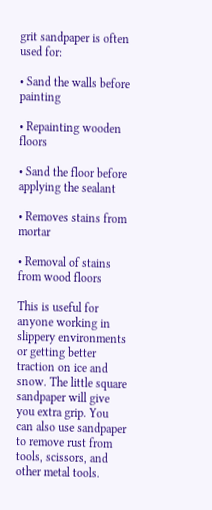grit sandpaper is often used for:

• Sand the walls before painting

• Repainting wooden floors

• Sand the floor before applying the sealant

• Removes stains from mortar

• Removal of stains from wood floors

This is useful for anyone working in slippery environments or getting better traction on ice and snow. The little square sandpaper will give you extra grip. You can also use sandpaper to remove rust from tools, scissors, and other metal tools.